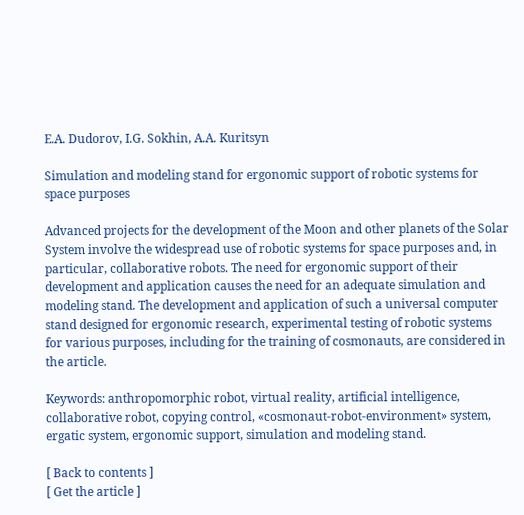E.A. Dudorov, I.G. Sokhin, A.A. Kuritsyn

Simulation and modeling stand for ergonomic support of robotic systems for space purposes

Advanced projects for the development of the Moon and other planets of the Solar System involve the widespread use of robotic systems for space purposes and, in particular, collaborative robots. The need for ergonomic support of their development and application causes the need for an adequate simulation and modeling stand. The development and application of such a universal computer stand designed for ergonomic research, experimental testing of robotic systems for various purposes, including for the training of cosmonauts, are considered in the article.

Keywords: anthropomorphic robot, virtual reality, artificial intelligence, collaborative robot, copying control, «cosmonaut-robot-environment» system, ergatic system, ergonomic support, simulation and modeling stand.

[ Back to contents ]
[ Get the article ]